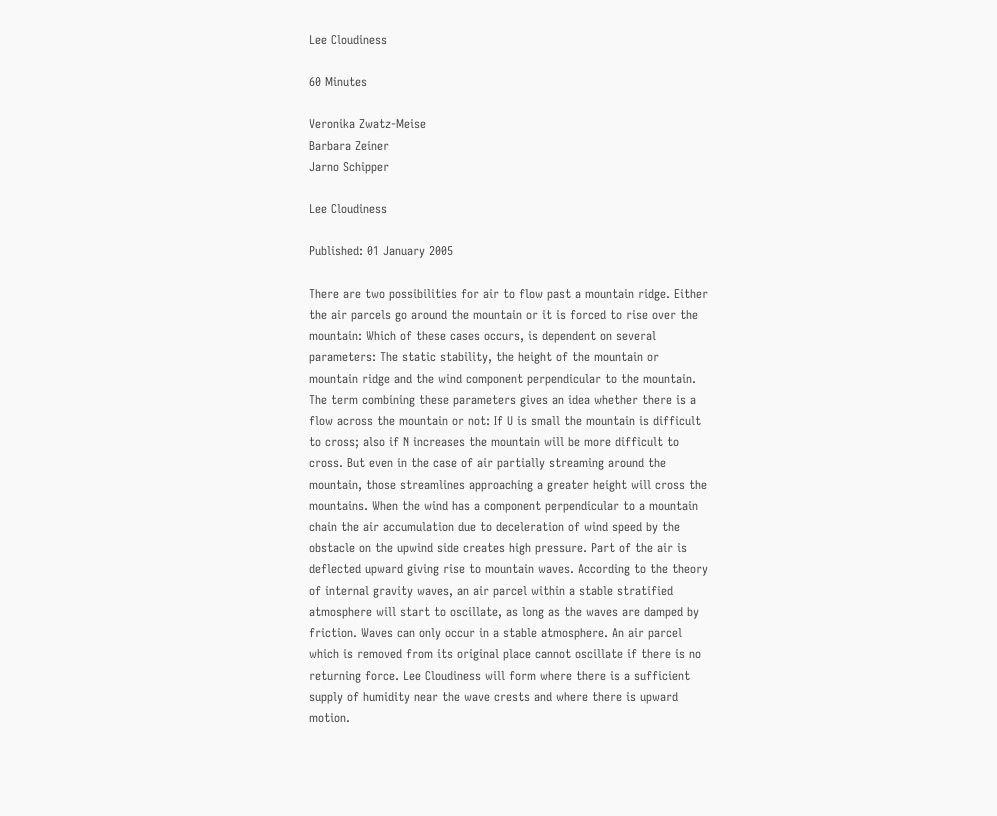Lee Cloudiness

60 Minutes

Veronika Zwatz-Meise
Barbara Zeiner
Jarno Schipper

Lee Cloudiness

Published: 01 January 2005

There are two possibilities for air to flow past a mountain ridge. Either the air parcels go around the mountain or it is forced to rise over the mountain: Which of these cases occurs, is dependent on several parameters: The static stability, the height of the mountain or mountain ridge and the wind component perpendicular to the mountain. The term combining these parameters gives an idea whether there is a flow across the mountain or not: If U is small the mountain is difficult to cross; also if N increases the mountain will be more difficult to cross. But even in the case of air partially streaming around the mountain, those streamlines approaching a greater height will cross the mountains. When the wind has a component perpendicular to a mountain chain the air accumulation due to deceleration of wind speed by the obstacle on the upwind side creates high pressure. Part of the air is deflected upward giving rise to mountain waves. According to the theory of internal gravity waves, an air parcel within a stable stratified atmosphere will start to oscillate, as long as the waves are damped by friction. Waves can only occur in a stable atmosphere. An air parcel which is removed from its original place cannot oscillate if there is no returning force. Lee Cloudiness will form where there is a sufficient supply of humidity near the wave crests and where there is upward motion.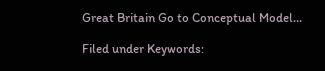Great Britain Go to Conceptual Model...

Filed under Keywords: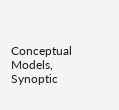Conceptual Models, Synoptic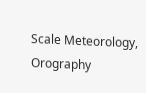Scale Meteorology, Orography